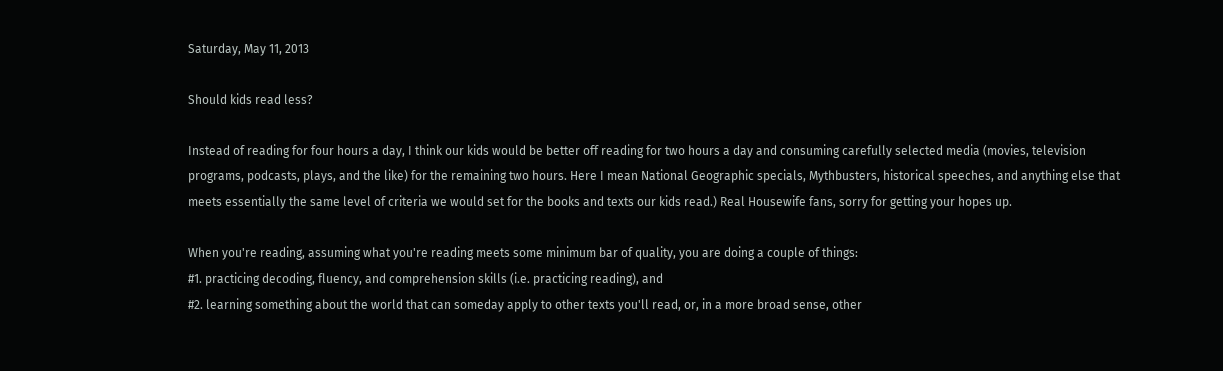Saturday, May 11, 2013

Should kids read less?

Instead of reading for four hours a day, I think our kids would be better off reading for two hours a day and consuming carefully selected media (movies, television programs, podcasts, plays, and the like) for the remaining two hours. Here I mean National Geographic specials, Mythbusters, historical speeches, and anything else that meets essentially the same level of criteria we would set for the books and texts our kids read.) Real Housewife fans, sorry for getting your hopes up.

When you're reading, assuming what you're reading meets some minimum bar of quality, you are doing a couple of things:
#1. practicing decoding, fluency, and comprehension skills (i.e. practicing reading), and
#2. learning something about the world that can someday apply to other texts you'll read, or, in a more broad sense, other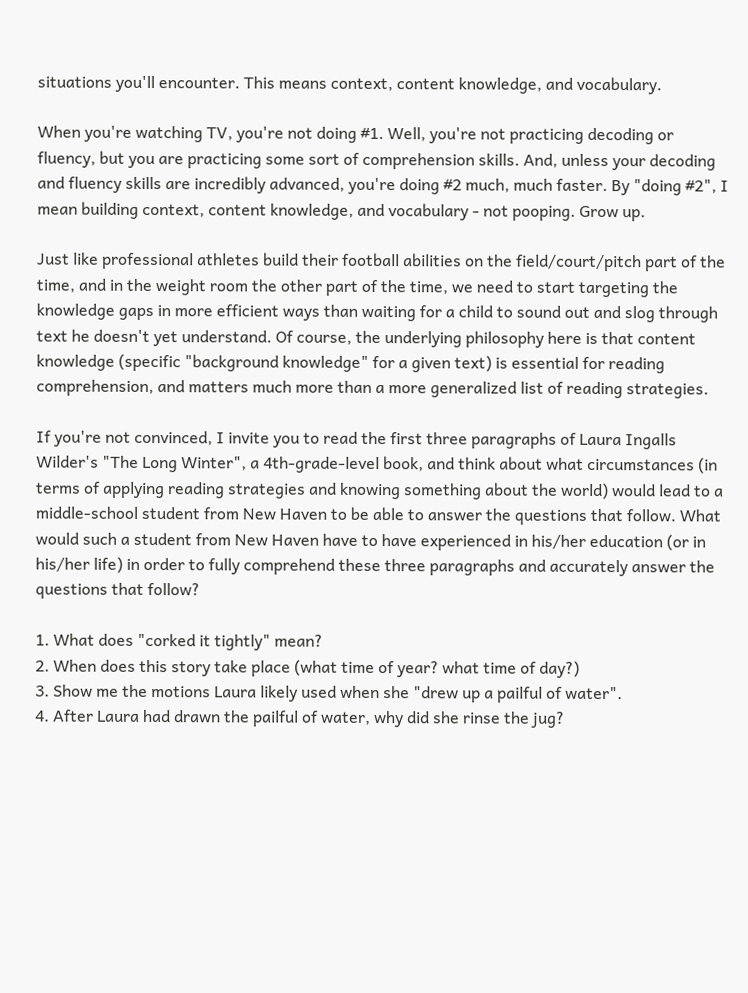situations you'll encounter. This means context, content knowledge, and vocabulary.

When you're watching TV, you're not doing #1. Well, you're not practicing decoding or fluency, but you are practicing some sort of comprehension skills. And, unless your decoding and fluency skills are incredibly advanced, you're doing #2 much, much faster. By "doing #2", I mean building context, content knowledge, and vocabulary - not pooping. Grow up.

Just like professional athletes build their football abilities on the field/court/pitch part of the time, and in the weight room the other part of the time, we need to start targeting the knowledge gaps in more efficient ways than waiting for a child to sound out and slog through text he doesn't yet understand. Of course, the underlying philosophy here is that content knowledge (specific "background knowledge" for a given text) is essential for reading comprehension, and matters much more than a more generalized list of reading strategies.

If you're not convinced, I invite you to read the first three paragraphs of Laura Ingalls Wilder's "The Long Winter", a 4th-grade-level book, and think about what circumstances (in terms of applying reading strategies and knowing something about the world) would lead to a middle-school student from New Haven to be able to answer the questions that follow. What would such a student from New Haven have to have experienced in his/her education (or in his/her life) in order to fully comprehend these three paragraphs and accurately answer the questions that follow?

1. What does "corked it tightly" mean?
2. When does this story take place (what time of year? what time of day?)
3. Show me the motions Laura likely used when she "drew up a pailful of water".
4. After Laura had drawn the pailful of water, why did she rinse the jug?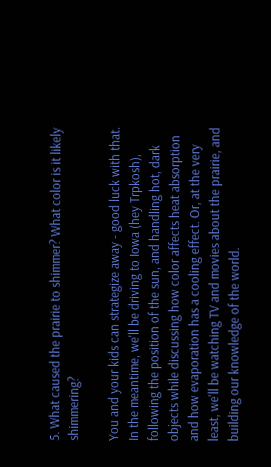5. What caused the prairie to shimmer? What color is it likely shimmering?

You and your kids can strategize away - good luck with that. In the meantime, we'll be driving to Iowa (hey Trpkosh), following the position of the sun, and handling hot, dark objects while discussing how color affects heat absorption and how evaporation has a cooling effect. Or, at the very least, we'll be watching TV and movies about the prairie, and building our knowledge of the world.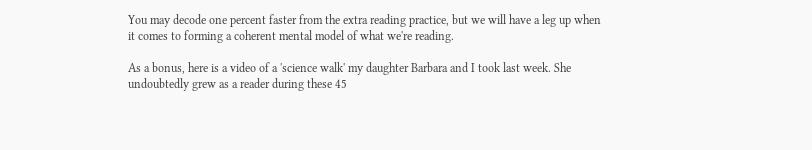You may decode one percent faster from the extra reading practice, but we will have a leg up when it comes to forming a coherent mental model of what we're reading.

As a bonus, here is a video of a 'science walk' my daughter Barbara and I took last week. She undoubtedly grew as a reader during these 45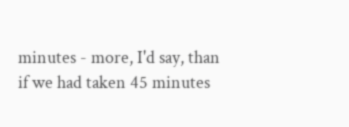minutes - more, I'd say, than if we had taken 45 minutes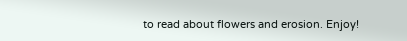to read about flowers and erosion. Enjoy!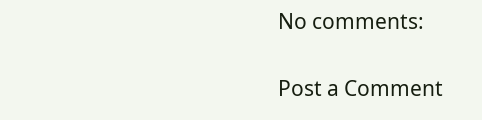No comments:

Post a Comment